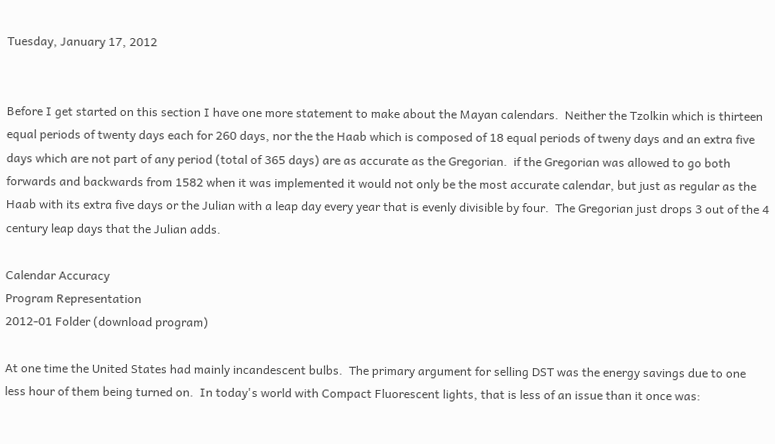Tuesday, January 17, 2012


Before I get started on this section I have one more statement to make about the Mayan calendars.  Neither the Tzolkin which is thirteen equal periods of twenty days each for 260 days, nor the the Haab which is composed of 18 equal periods of tweny days and an extra five days which are not part of any period (total of 365 days) are as accurate as the Gregorian.  if the Gregorian was allowed to go both forwards and backwards from 1582 when it was implemented it would not only be the most accurate calendar, but just as regular as the Haab with its extra five days or the Julian with a leap day every year that is evenly divisible by four.  The Gregorian just drops 3 out of the 4 century leap days that the Julian adds.

Calendar Accuracy
Program Representation
2012-01 Folder (download program)

At one time the United States had mainly incandescent bulbs.  The primary argument for selling DST was the energy savings due to one less hour of them being turned on.  In today's world with Compact Fluorescent lights, that is less of an issue than it once was: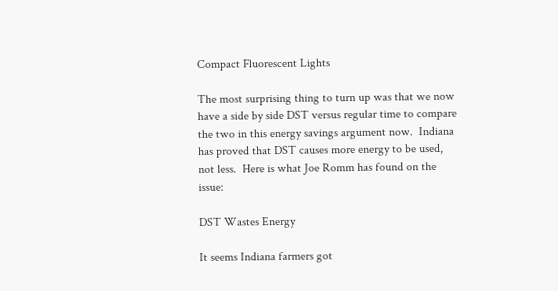Compact Fluorescent Lights

The most surprising thing to turn up was that we now have a side by side DST versus regular time to compare the two in this energy savings argument now.  Indiana has proved that DST causes more energy to be used, not less.  Here is what Joe Romm has found on the issue:

DST Wastes Energy

It seems Indiana farmers got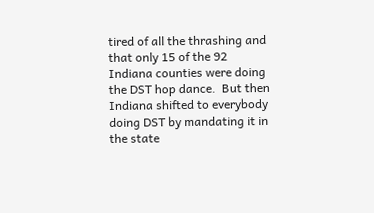tired of all the thrashing and that only 15 of the 92 Indiana counties were doing the DST hop dance.  But then Indiana shifted to everybody doing DST by mandating it in the state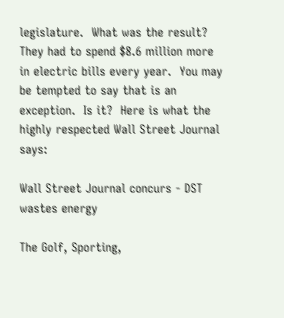legislature.  What was the result?  They had to spend $8.6 million more in electric bills every year.  You may be tempted to say that is an exception.  Is it?  Here is what the highly respected Wall Street Journal says:

Wall Street Journal concurs - DST wastes energy

The Golf, Sporting,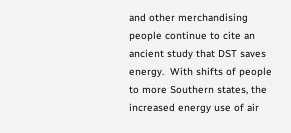and other merchandising  people continue to cite an ancient study that DST saves energy.  With shifts of people to more Southern states, the increased energy use of air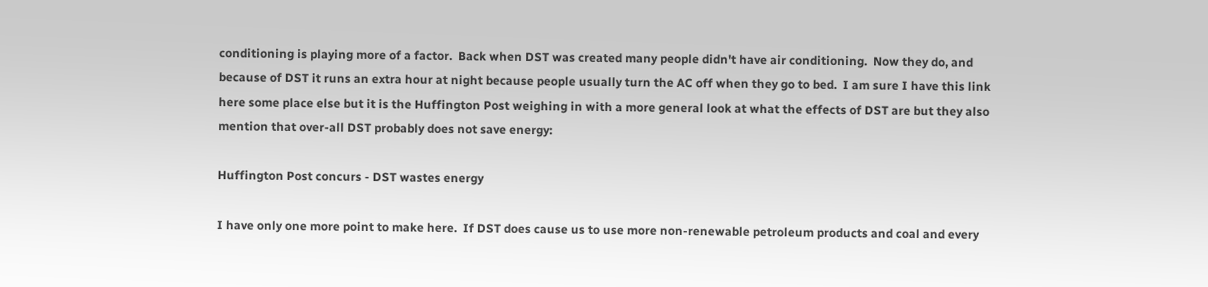conditioning is playing more of a factor.  Back when DST was created many people didn't have air conditioning.  Now they do, and because of DST it runs an extra hour at night because people usually turn the AC off when they go to bed.  I am sure I have this link here some place else but it is the Huffington Post weighing in with a more general look at what the effects of DST are but they also mention that over-all DST probably does not save energy:

Huffington Post concurs - DST wastes energy

I have only one more point to make here.  If DST does cause us to use more non-renewable petroleum products and coal and every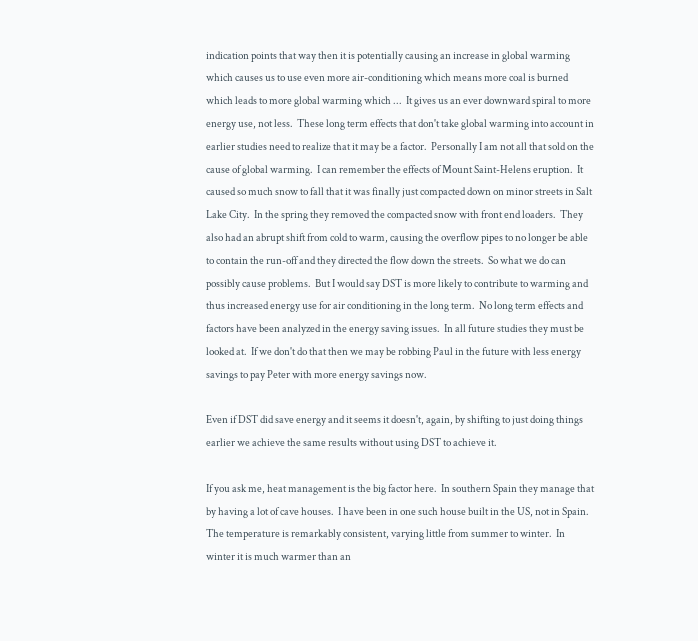indication points that way then it is potentially causing an increase in global warming which causes us to use even more air-conditioning which means more coal is burned which leads to more global warming which ...  It gives us an ever downward spiral to more energy use, not less.  These long term effects that don't take global warming into account in earlier studies need to realize that it may be a factor.  Personally I am not all that sold on the cause of global warming.  I can remember the effects of Mount Saint-Helens eruption.  It caused so much snow to fall that it was finally just compacted down on minor streets in Salt Lake City.  In the spring they removed the compacted snow with front end loaders.  They also had an abrupt shift from cold to warm, causing the overflow pipes to no longer be able to contain the run-off and they directed the flow down the streets.  So what we do can possibly cause problems.  But I would say DST is more likely to contribute to warming and thus increased energy use for air conditioning in the long term.  No long term effects and factors have been analyzed in the energy saving issues.  In all future studies they must be looked at.  If we don't do that then we may be robbing Paul in the future with less energy savings to pay Peter with more energy savings now.

Even if DST did save energy and it seems it doesn't, again, by shifting to just doing things earlier we achieve the same results without using DST to achieve it.

If you ask me, heat management is the big factor here.  In southern Spain they manage that by having a lot of cave houses.  I have been in one such house built in the US, not in Spain.  The temperature is remarkably consistent, varying little from summer to winter.  In winter it is much warmer than an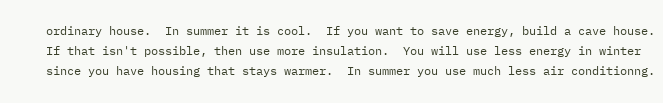ordinary house.  In summer it is cool.  If you want to save energy, build a cave house.  If that isn't possible, then use more insulation.  You will use less energy in winter since you have housing that stays warmer.  In summer you use much less air conditionng.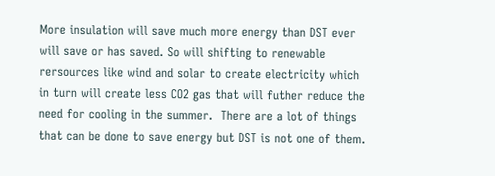More insulation will save much more energy than DST ever will save or has saved. So will shifting to renewable rersources like wind and solar to create electricity which in turn will create less CO2 gas that will futher reduce the need for cooling in the summer.  There are a lot of things that can be done to save energy but DST is not one of them.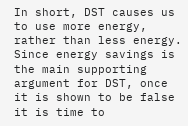In short, DST causes us to use more energy, rather than less energy.  Since energy savings is the main supporting argument for DST, once it is shown to be false it is time to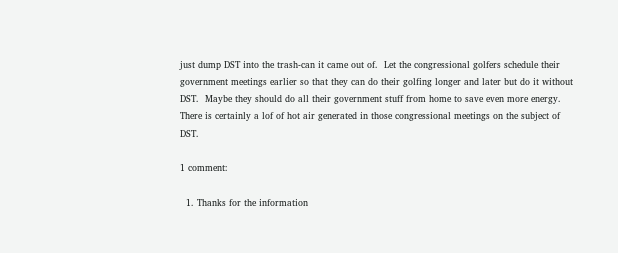just dump DST into the trash-can it came out of.  Let the congressional golfers schedule their government meetings earlier so that they can do their golfing longer and later but do it without DST.  Maybe they should do all their government stuff from home to save even more energy.  There is certainly a lof of hot air generated in those congressional meetings on the subject of DST.

1 comment:

  1. Thanks for the information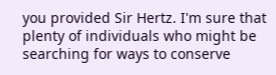you provided Sir Hertz. I'm sure that plenty of individuals who might be searching for ways to conserve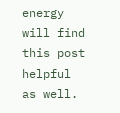energy will find this post helpful as well.